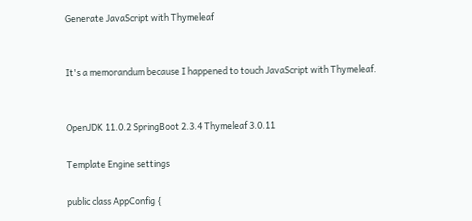Generate JavaScript with Thymeleaf


It's a memorandum because I happened to touch JavaScript with Thymeleaf.


OpenJDK 11.0.2 SpringBoot 2.3.4 Thymeleaf 3.0.11

Template Engine settings

public class AppConfig {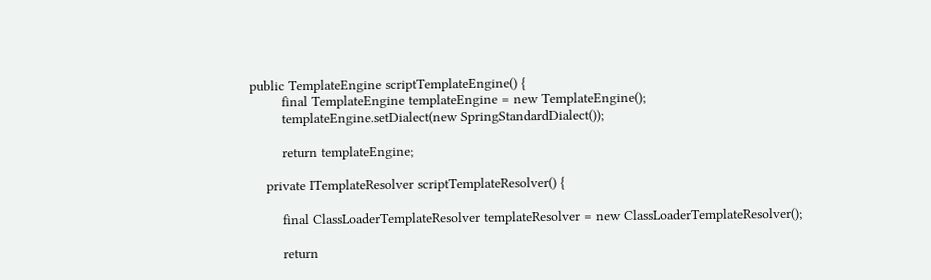public TemplateEngine scriptTemplateEngine() {
        final TemplateEngine templateEngine = new TemplateEngine();
        templateEngine.setDialect(new SpringStandardDialect());

        return templateEngine;

    private ITemplateResolver scriptTemplateResolver() {

        final ClassLoaderTemplateResolver templateResolver = new ClassLoaderTemplateResolver();

        return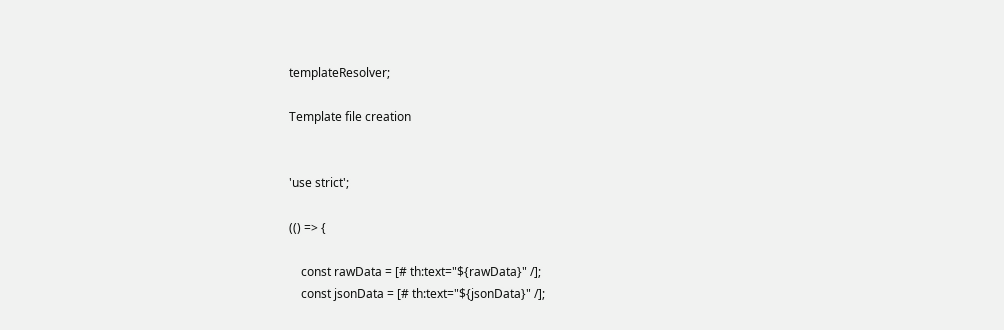templateResolver;

Template file creation


'use strict';

(() => {

    const rawData = [# th:text="${rawData}" /];
    const jsonData = [# th:text="${jsonData}" /];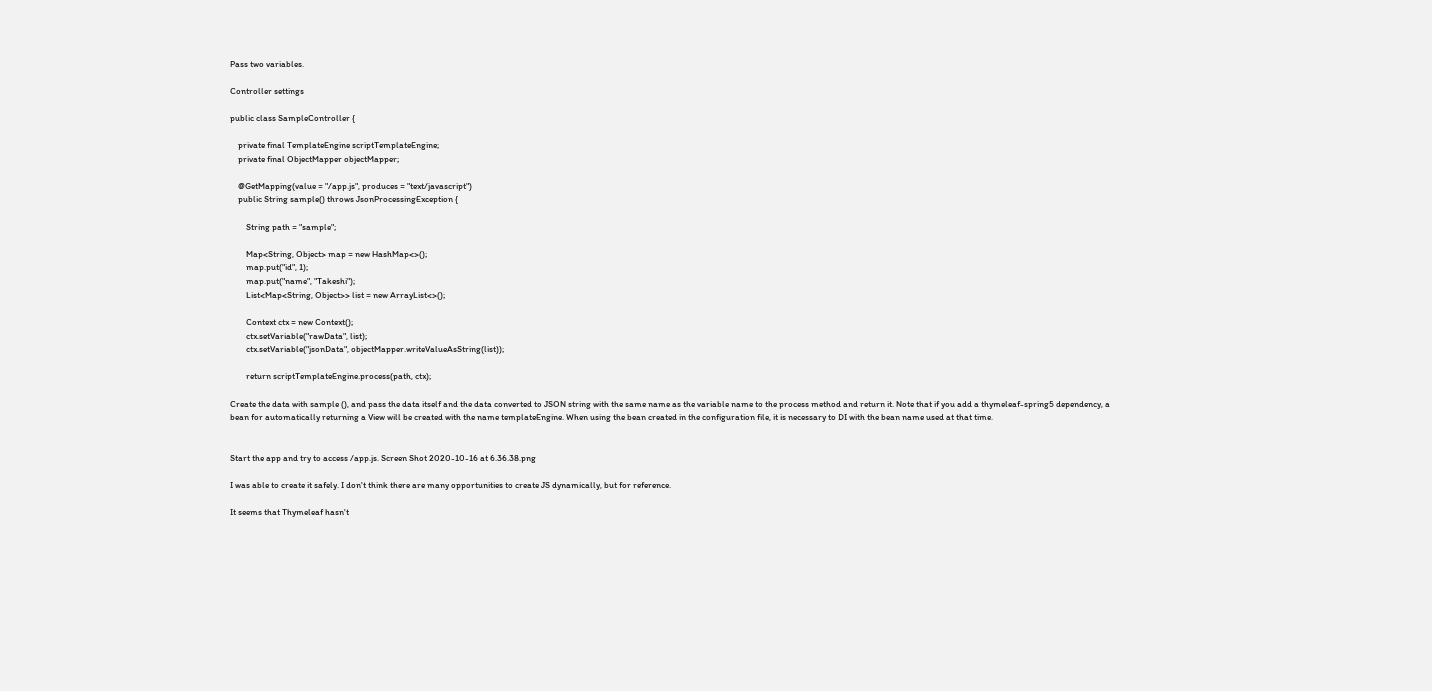Pass two variables.

Controller settings

public class SampleController {

    private final TemplateEngine scriptTemplateEngine;
    private final ObjectMapper objectMapper;

    @GetMapping(value = "/app.js", produces = "text/javascript")
    public String sample() throws JsonProcessingException {

        String path = "sample";

        Map<String, Object> map = new HashMap<>();
        map.put("id", 1);
        map.put("name", "Takeshi");
        List<Map<String, Object>> list = new ArrayList<>();

        Context ctx = new Context();
        ctx.setVariable("rawData", list);
        ctx.setVariable("jsonData", objectMapper.writeValueAsString(list));

        return scriptTemplateEngine.process(path, ctx);

Create the data with sample (), and pass the data itself and the data converted to JSON string with the same name as the variable name to the process method and return it. Note that if you add a thymeleaf-spring5 dependency, a bean for automatically returning a View will be created with the name templateEngine. When using the bean created in the configuration file, it is necessary to DI with the bean name used at that time.


Start the app and try to access /app.js. Screen Shot 2020-10-16 at 6.36.38.png

I was able to create it safely. I don't think there are many opportunities to create JS dynamically, but for reference.

It seems that Thymeleaf hasn't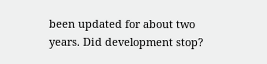been updated for about two years. Did development stop?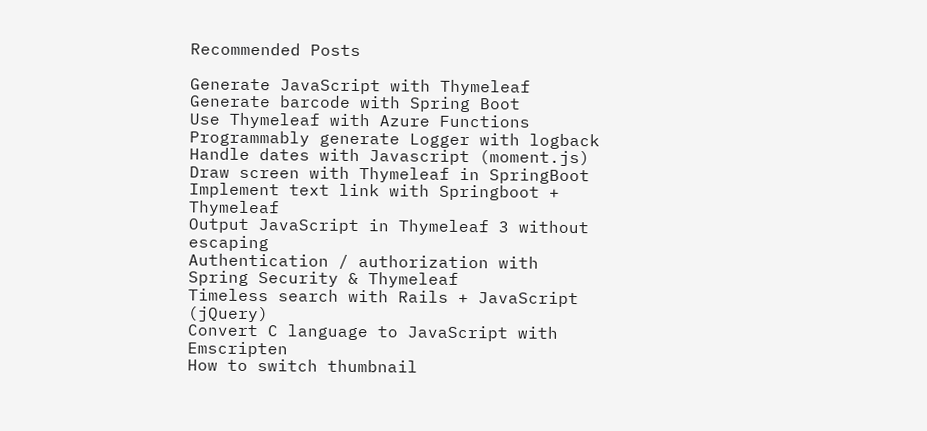Recommended Posts

Generate JavaScript with Thymeleaf
Generate barcode with Spring Boot
Use Thymeleaf with Azure Functions
Programmably generate Logger with logback
Handle dates with Javascript (moment.js)
Draw screen with Thymeleaf in SpringBoot
Implement text link with Springboot + Thymeleaf
Output JavaScript in Thymeleaf 3 without escaping
Authentication / authorization with Spring Security & Thymeleaf
Timeless search with Rails + JavaScript (jQuery)
Convert C language to JavaScript with Emscripten
How to switch thumbnail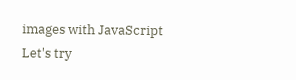images with JavaScript
Let's try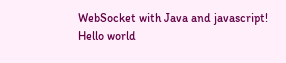WebSocket with Java and javascript!
Hello world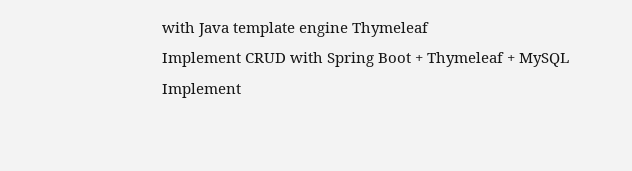with Java template engine Thymeleaf
Implement CRUD with Spring Boot + Thymeleaf + MySQL
Implement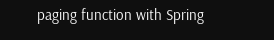paging function with Spring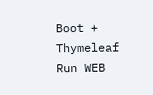Boot + Thymeleaf
Run WEB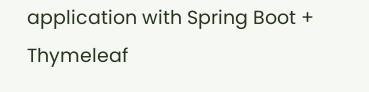application with Spring Boot + Thymeleaf